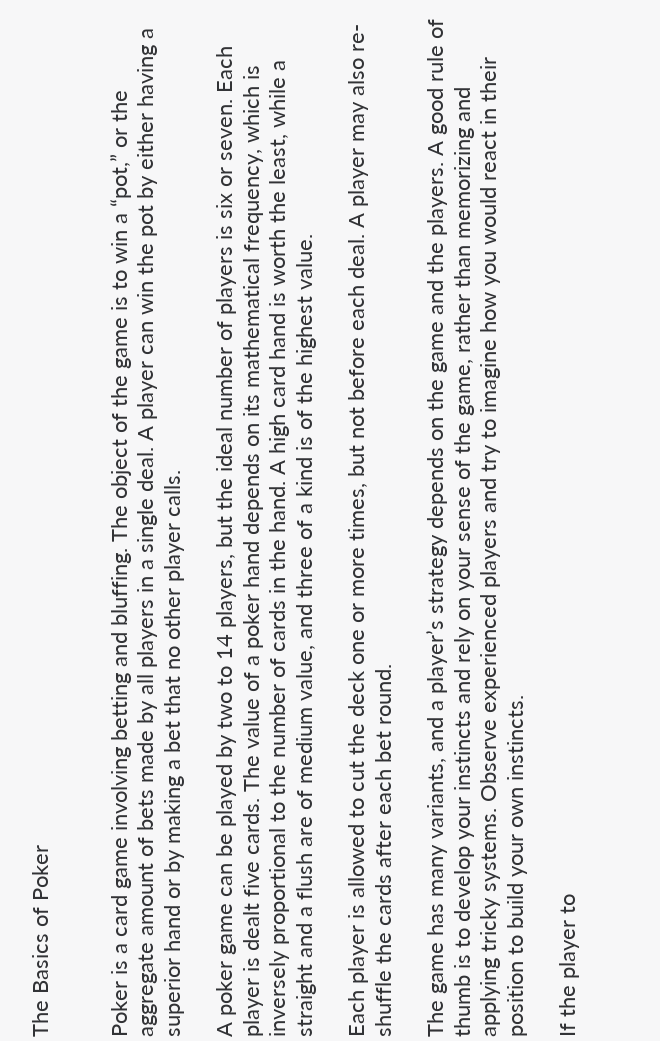The Basics of Poker


Poker is a card game involving betting and bluffing. The object of the game is to win a “pot,” or the aggregate amount of bets made by all players in a single deal. A player can win the pot by either having a superior hand or by making a bet that no other player calls.

A poker game can be played by two to 14 players, but the ideal number of players is six or seven. Each player is dealt five cards. The value of a poker hand depends on its mathematical frequency, which is inversely proportional to the number of cards in the hand. A high card hand is worth the least, while a straight and a flush are of medium value, and three of a kind is of the highest value.

Each player is allowed to cut the deck one or more times, but not before each deal. A player may also re-shuffle the cards after each bet round.

The game has many variants, and a player’s strategy depends on the game and the players. A good rule of thumb is to develop your instincts and rely on your sense of the game, rather than memorizing and applying tricky systems. Observe experienced players and try to imagine how you would react in their position to build your own instincts.

If the player to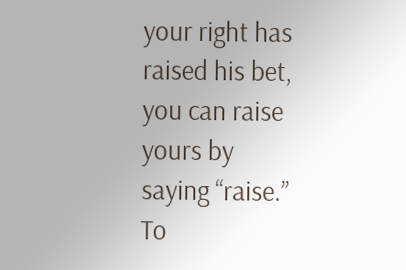your right has raised his bet, you can raise yours by saying “raise.” To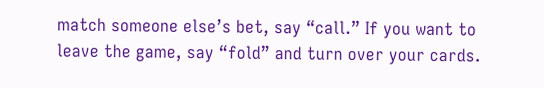match someone else’s bet, say “call.” If you want to leave the game, say “fold” and turn over your cards.